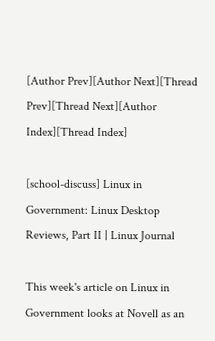[Author Prev][Author Next][Thread Prev][Thread Next][Author Index][Thread Index]

[school-discuss] Linux in Government: Linux Desktop Reviews, Part II | Linux Journal

This week's article on Linux in Government looks at Novell as an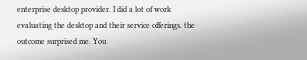enterprise desktop provider. I did a lot of work evaluating the desktop and their service offerings. the outcome surprised me. You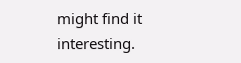might find it interesting.